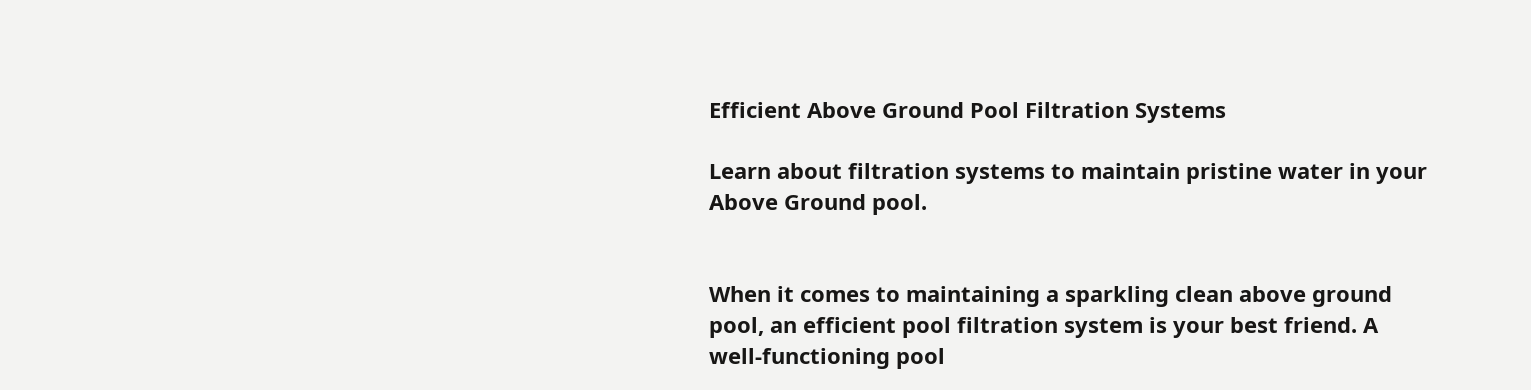Efficient Above Ground Pool Filtration Systems

Learn about filtration systems to maintain pristine water in your Above Ground pool.


When it comes to maintaining a sparkling clean above ground pool, an efficient pool filtration system is your best friend. A well-functioning pool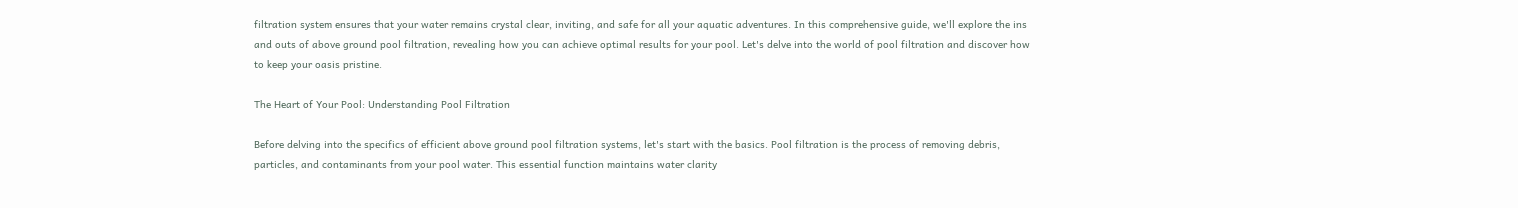filtration system ensures that your water remains crystal clear, inviting, and safe for all your aquatic adventures. In this comprehensive guide, we'll explore the ins and outs of above ground pool filtration, revealing how you can achieve optimal results for your pool. Let's delve into the world of pool filtration and discover how to keep your oasis pristine.

The Heart of Your Pool: Understanding Pool Filtration

Before delving into the specifics of efficient above ground pool filtration systems, let's start with the basics. Pool filtration is the process of removing debris, particles, and contaminants from your pool water. This essential function maintains water clarity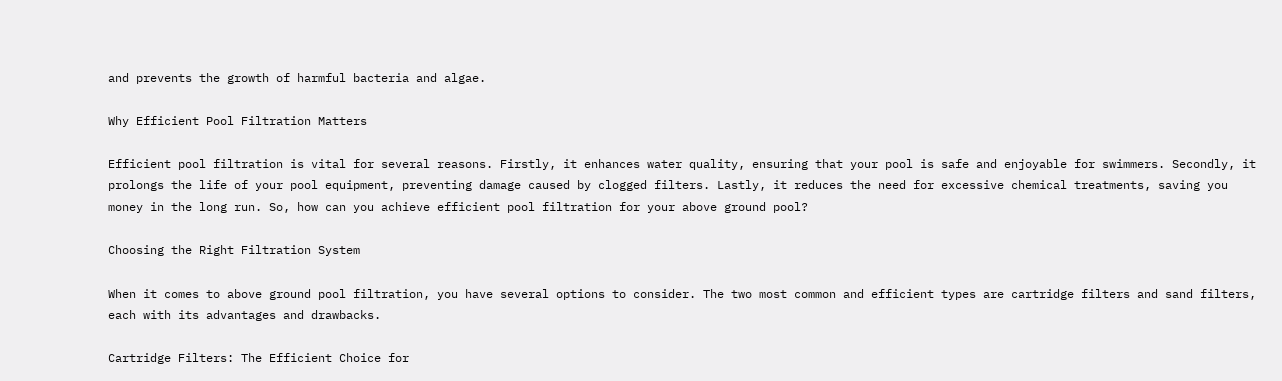and prevents the growth of harmful bacteria and algae.

Why Efficient Pool Filtration Matters

Efficient pool filtration is vital for several reasons. Firstly, it enhances water quality, ensuring that your pool is safe and enjoyable for swimmers. Secondly, it prolongs the life of your pool equipment, preventing damage caused by clogged filters. Lastly, it reduces the need for excessive chemical treatments, saving you money in the long run. So, how can you achieve efficient pool filtration for your above ground pool?

Choosing the Right Filtration System

When it comes to above ground pool filtration, you have several options to consider. The two most common and efficient types are cartridge filters and sand filters, each with its advantages and drawbacks.

Cartridge Filters: The Efficient Choice for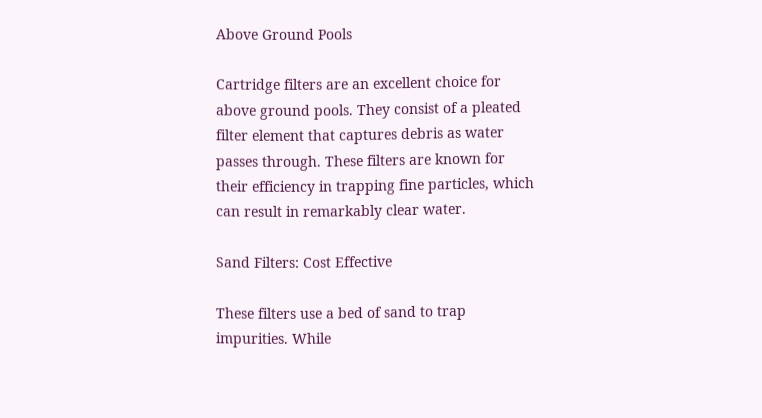Above Ground Pools

Cartridge filters are an excellent choice for above ground pools. They consist of a pleated filter element that captures debris as water passes through. These filters are known for their efficiency in trapping fine particles, which can result in remarkably clear water.

Sand Filters: Cost Effective

These filters use a bed of sand to trap impurities. While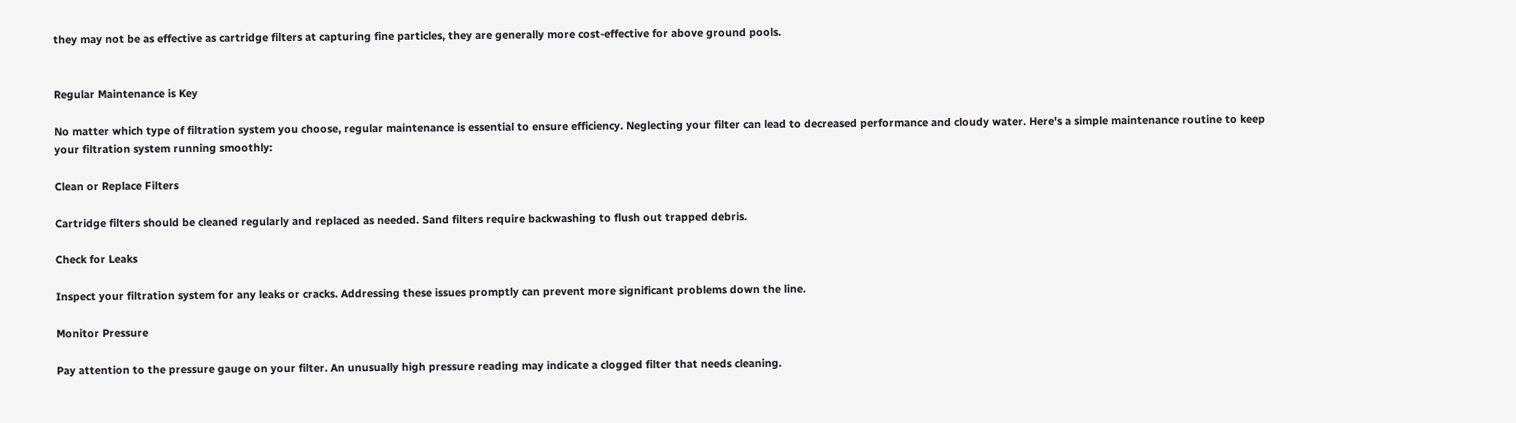they may not be as effective as cartridge filters at capturing fine particles, they are generally more cost-effective for above ground pools.


Regular Maintenance is Key

No matter which type of filtration system you choose, regular maintenance is essential to ensure efficiency. Neglecting your filter can lead to decreased performance and cloudy water. Here's a simple maintenance routine to keep your filtration system running smoothly:

Clean or Replace Filters

Cartridge filters should be cleaned regularly and replaced as needed. Sand filters require backwashing to flush out trapped debris.

Check for Leaks

Inspect your filtration system for any leaks or cracks. Addressing these issues promptly can prevent more significant problems down the line.

Monitor Pressure

Pay attention to the pressure gauge on your filter. An unusually high pressure reading may indicate a clogged filter that needs cleaning.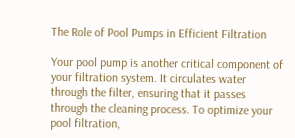The Role of Pool Pumps in Efficient Filtration

Your pool pump is another critical component of your filtration system. It circulates water through the filter, ensuring that it passes through the cleaning process. To optimize your pool filtration,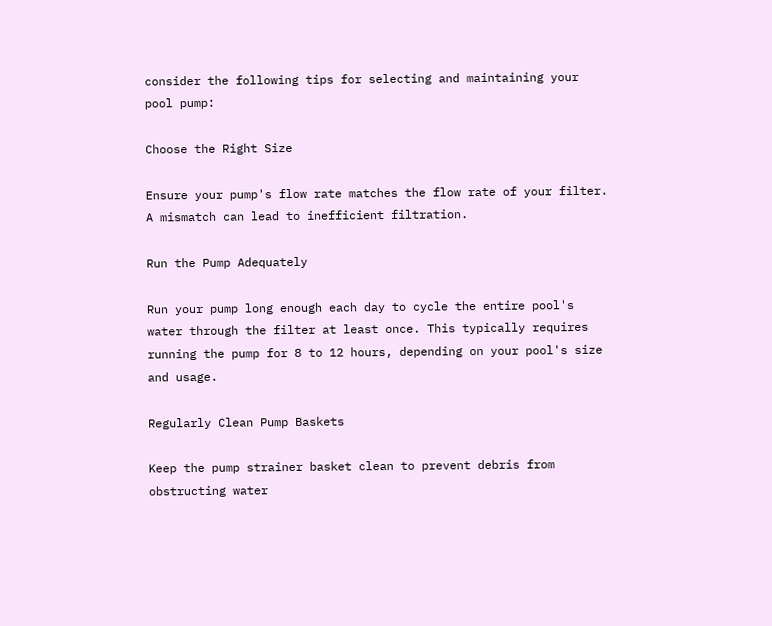consider the following tips for selecting and maintaining your pool pump:

Choose the Right Size

Ensure your pump's flow rate matches the flow rate of your filter. A mismatch can lead to inefficient filtration.

Run the Pump Adequately

Run your pump long enough each day to cycle the entire pool's water through the filter at least once. This typically requires running the pump for 8 to 12 hours, depending on your pool's size and usage.

Regularly Clean Pump Baskets

Keep the pump strainer basket clean to prevent debris from obstructing water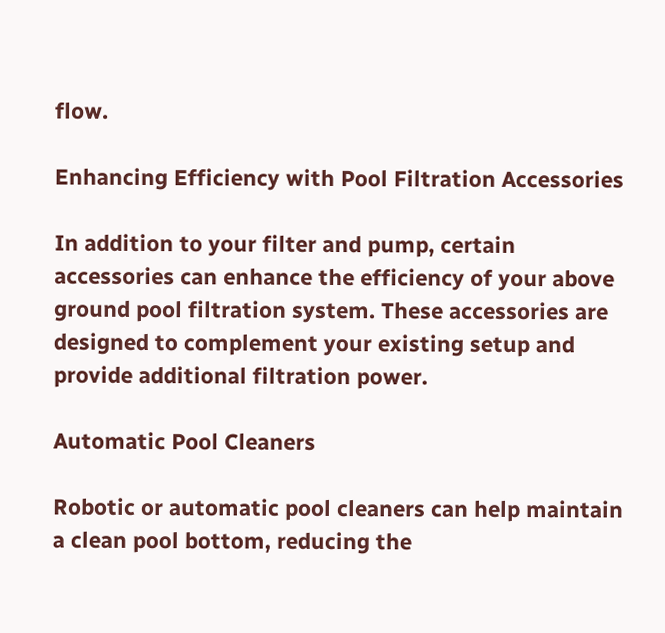flow.

Enhancing Efficiency with Pool Filtration Accessories

In addition to your filter and pump, certain accessories can enhance the efficiency of your above ground pool filtration system. These accessories are designed to complement your existing setup and provide additional filtration power.

Automatic Pool Cleaners

Robotic or automatic pool cleaners can help maintain a clean pool bottom, reducing the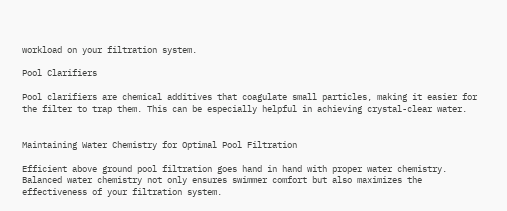workload on your filtration system.

Pool Clarifiers

Pool clarifiers are chemical additives that coagulate small particles, making it easier for the filter to trap them. This can be especially helpful in achieving crystal-clear water.


Maintaining Water Chemistry for Optimal Pool Filtration

Efficient above ground pool filtration goes hand in hand with proper water chemistry. Balanced water chemistry not only ensures swimmer comfort but also maximizes the effectiveness of your filtration system.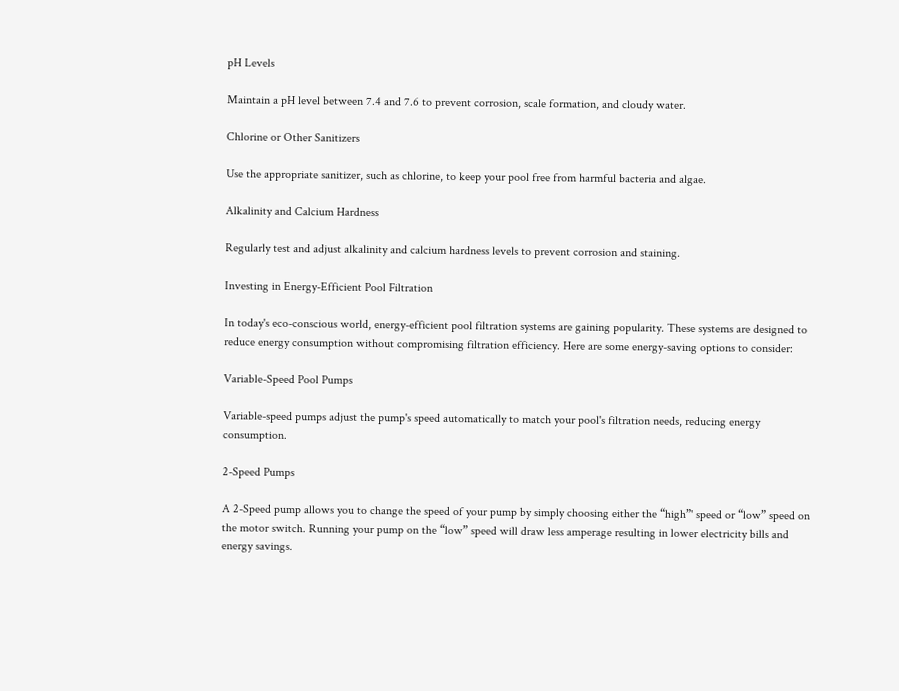pH Levels

Maintain a pH level between 7.4 and 7.6 to prevent corrosion, scale formation, and cloudy water.

Chlorine or Other Sanitizers

Use the appropriate sanitizer, such as chlorine, to keep your pool free from harmful bacteria and algae.

Alkalinity and Calcium Hardness

Regularly test and adjust alkalinity and calcium hardness levels to prevent corrosion and staining.

Investing in Energy-Efficient Pool Filtration

In today's eco-conscious world, energy-efficient pool filtration systems are gaining popularity. These systems are designed to reduce energy consumption without compromising filtration efficiency. Here are some energy-saving options to consider:

Variable-Speed Pool Pumps

Variable-speed pumps adjust the pump's speed automatically to match your pool's filtration needs, reducing energy consumption.

2-Speed Pumps

A 2-Speed pump allows you to change the speed of your pump by simply choosing either the “high”' speed or “low” speed on the motor switch. Running your pump on the “low” speed will draw less amperage resulting in lower electricity bills and energy savings.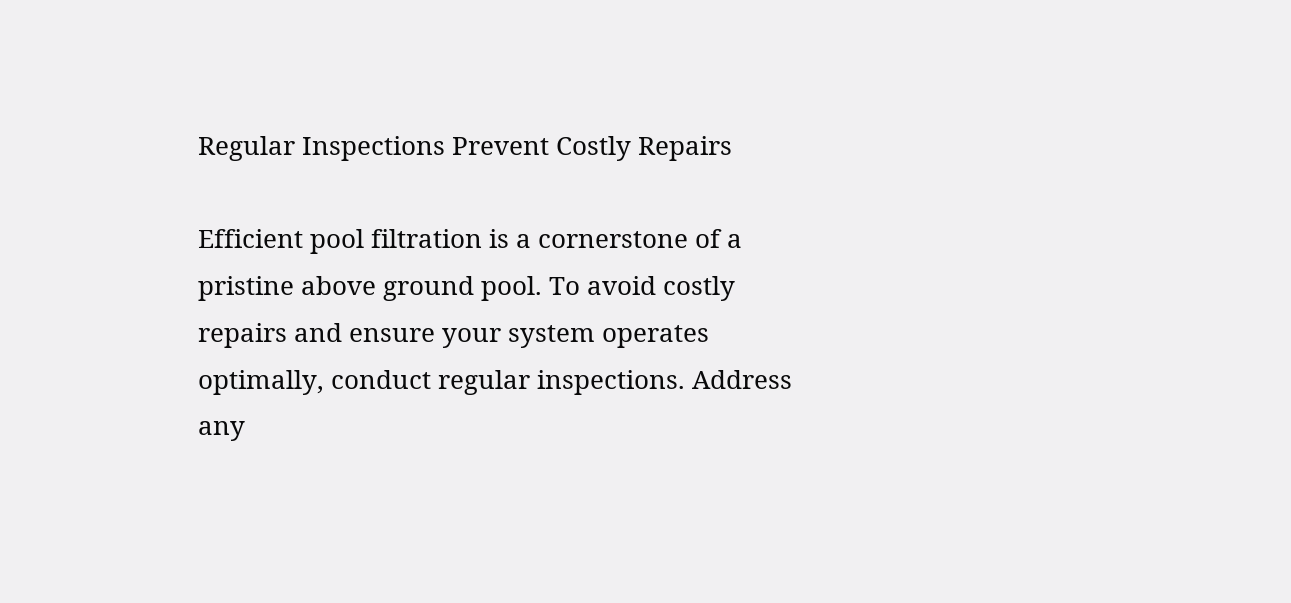Regular Inspections Prevent Costly Repairs

Efficient pool filtration is a cornerstone of a pristine above ground pool. To avoid costly repairs and ensure your system operates optimally, conduct regular inspections. Address any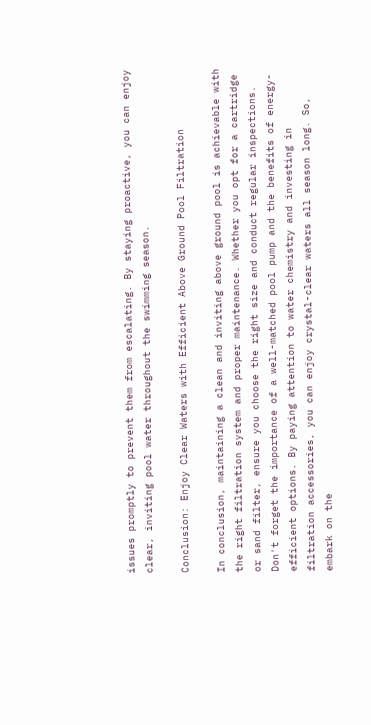issues promptly to prevent them from escalating. By staying proactive, you can enjoy clear, inviting pool water throughout the swimming season.

Conclusion: Enjoy Clear Waters with Efficient Above Ground Pool Filtration

In conclusion, maintaining a clean and inviting above ground pool is achievable with the right filtration system and proper maintenance. Whether you opt for a cartridge or sand filter, ensure you choose the right size and conduct regular inspections. Don't forget the importance of a well-matched pool pump and the benefits of energy-efficient options. By paying attention to water chemistry and investing in filtration accessories, you can enjoy crystal-clear waters all season long. So, embark on the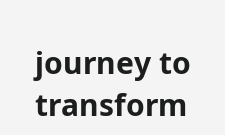journey to transform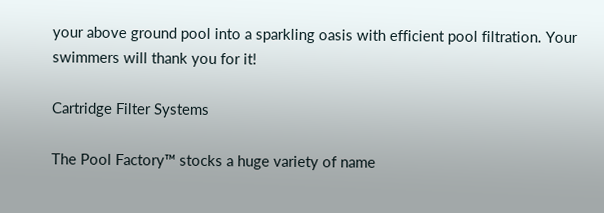your above ground pool into a sparkling oasis with efficient pool filtration. Your swimmers will thank you for it!

Cartridge Filter Systems

The Pool Factory™ stocks a huge variety of name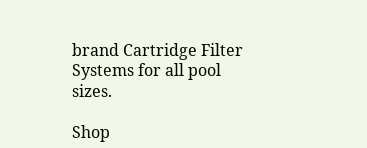brand Cartridge Filter Systems for all pool sizes.

Shop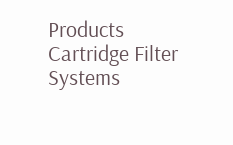Products
Cartridge Filter Systems